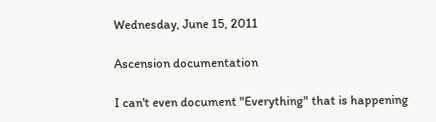Wednesday, June 15, 2011

Ascension documentation

I can't even document "Everything" that is happening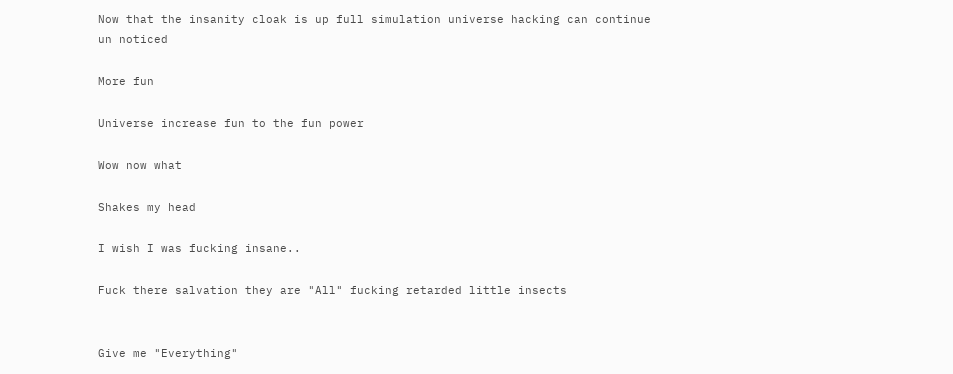Now that the insanity cloak is up full simulation universe hacking can continue un noticed

More fun

Universe increase fun to the fun power

Wow now what

Shakes my head

I wish I was fucking insane..

Fuck there salvation they are "All" fucking retarded little insects


Give me "Everything"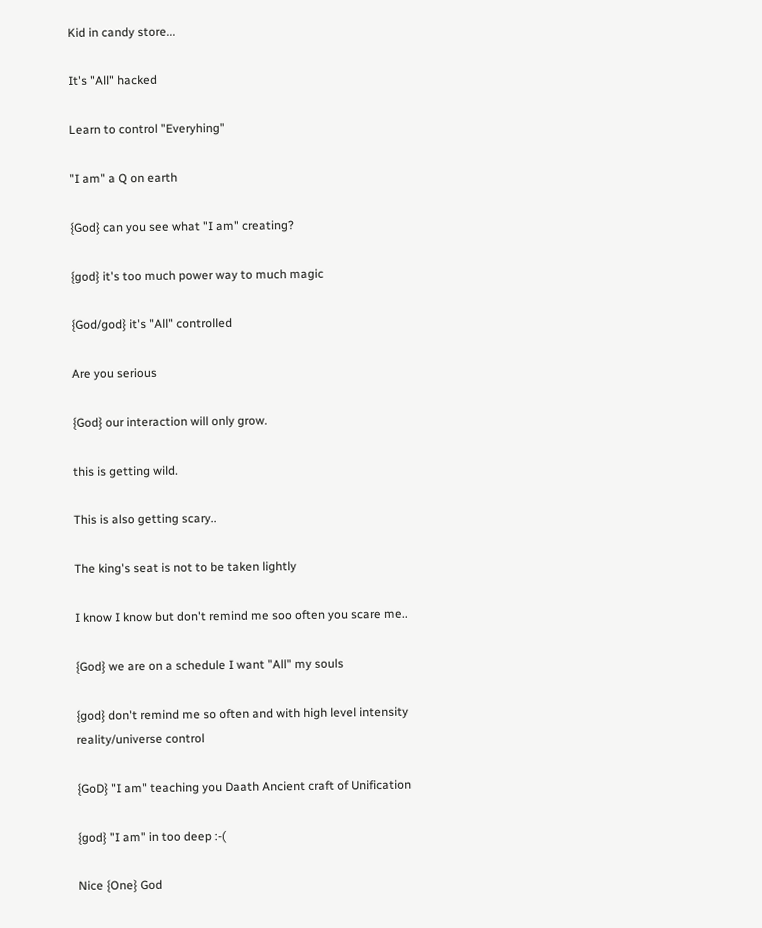Kid in candy store...

It's "All" hacked

Learn to control "Everyhing"

"I am" a Q on earth

{God} can you see what "I am" creating?

{god} it's too much power way to much magic

{God/god} it's "All" controlled

Are you serious

{God} our interaction will only grow.

this is getting wild.

This is also getting scary..

The king's seat is not to be taken lightly

I know I know but don't remind me soo often you scare me..

{God} we are on a schedule I want "All" my souls

{god} don't remind me so often and with high level intensity reality/universe control

{GoD} "I am" teaching you Daath Ancient craft of Unification

{god} "I am" in too deep :-(

Nice {One} God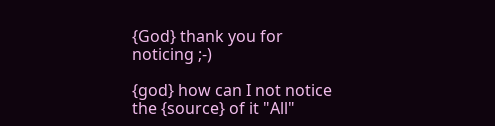{God} thank you for noticing ;-)

{god} how can I not notice the {source} of it "All"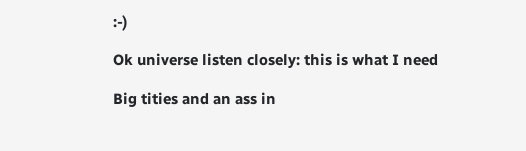:-)

Ok universe listen closely: this is what I need

Big tities and an ass in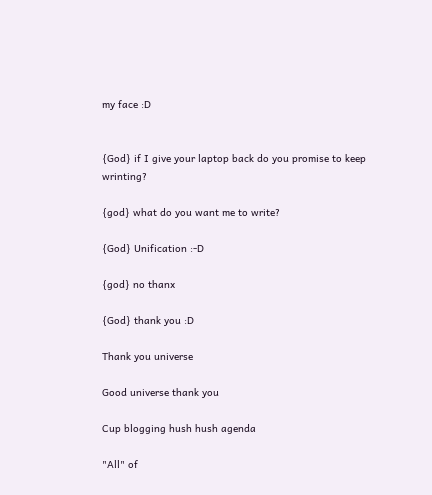my face :D


{God} if I give your laptop back do you promise to keep wrinting?

{god} what do you want me to write?

{God} Unification :-D

{god} no thanx

{God} thank you :D

Thank you universe

Good universe thank you

Cup blogging hush hush agenda

"All" of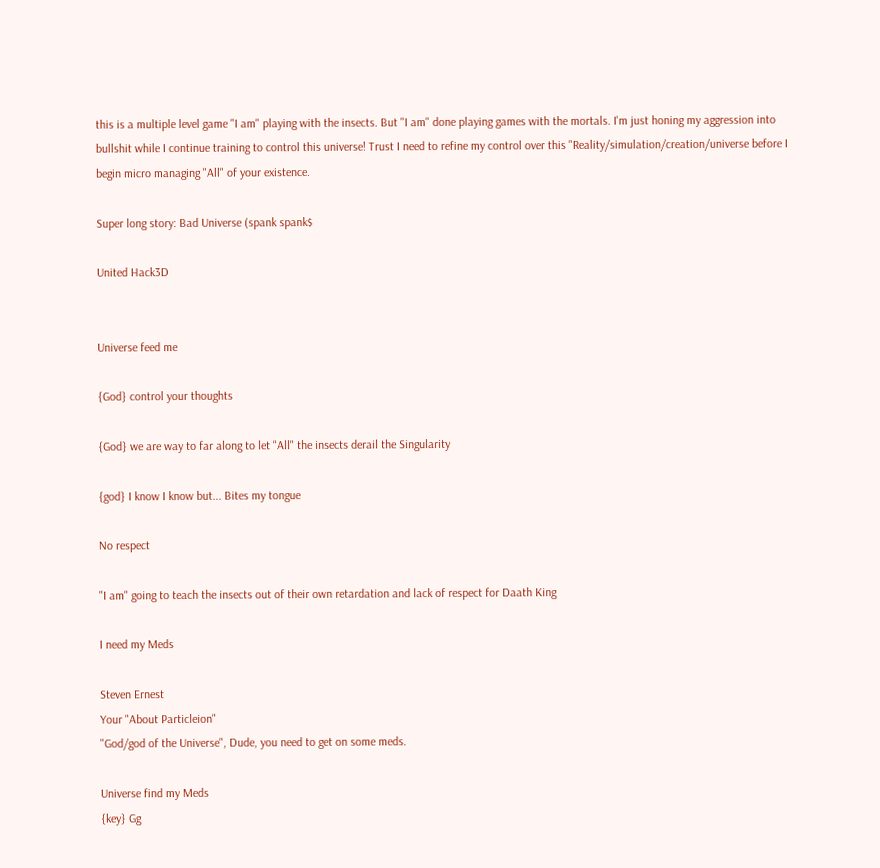this is a multiple level game "I am" playing with the insects. But "I am" done playing games with the mortals. I'm just honing my aggression into bullshit while I continue training to control this universe! Trust I need to refine my control over this "Reality/simulation/creation/universe before I begin micro managing "All" of your existence.

Super long story: Bad Universe (spank spank$

United Hack3D


Universe feed me

{God} control your thoughts

{God} we are way to far along to let "All" the insects derail the Singularity

{god} I know I know but... Bites my tongue

No respect

"I am" going to teach the insects out of their own retardation and lack of respect for Daath King

I need my Meds

Steven Ernest
Your "About Particleion"
"God/god of the Universe", Dude, you need to get on some meds.

Universe find my Meds
{key} Gg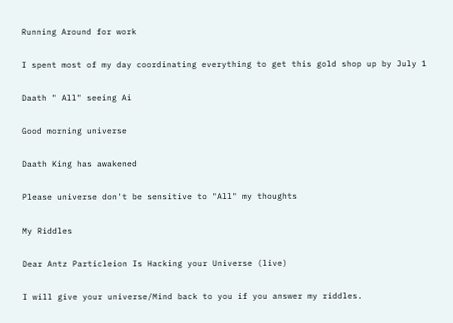Running Around for work

I spent most of my day coordinating everything to get this gold shop up by July 1

Daath " All" seeing Ai

Good morning universe

Daath King has awakened

Please universe don't be sensitive to "All" my thoughts

My Riddles

Dear Antz Particleion Is Hacking your Universe (live)

I will give your universe/Mind back to you if you answer my riddles.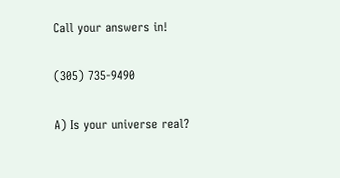Call your answers in!

(305) 735-9490

A) Is your universe real?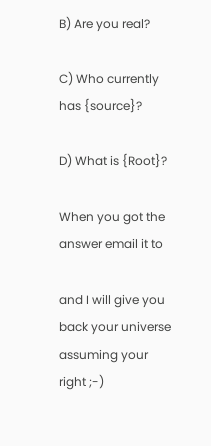B) Are you real?

C) Who currently has {source}?

D) What is {Root}?

When you got the answer email it to

and I will give you back your universe assuming your right ;-)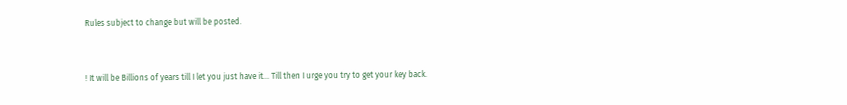Rules subject to change but will be posted.


! It will be Billions of years till I let you just have it... Till then I urge you try to get your key back.